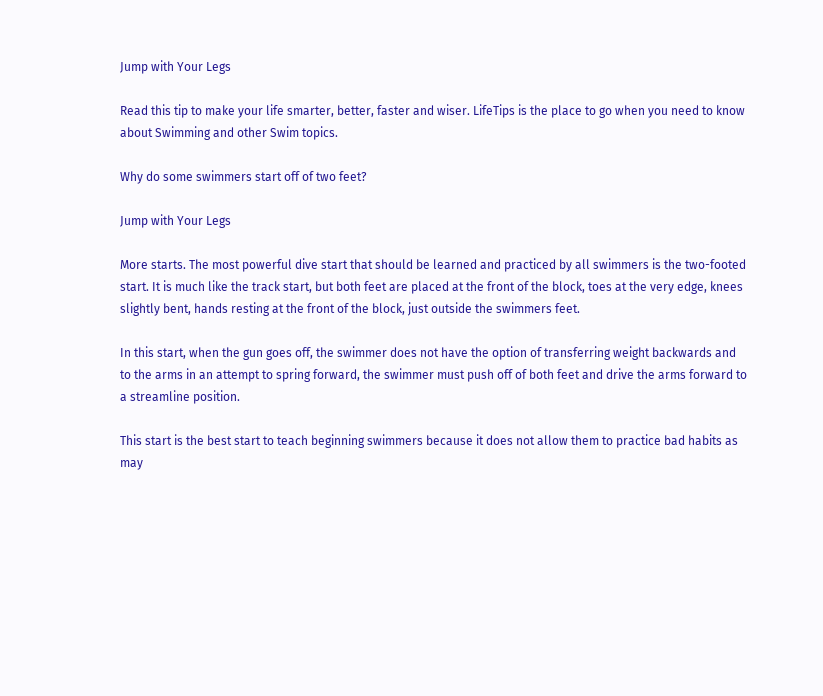Jump with Your Legs

Read this tip to make your life smarter, better, faster and wiser. LifeTips is the place to go when you need to know about Swimming and other Swim topics.

Why do some swimmers start off of two feet?

Jump with Your Legs

More starts. The most powerful dive start that should be learned and practiced by all swimmers is the two-footed start. It is much like the track start, but both feet are placed at the front of the block, toes at the very edge, knees slightly bent, hands resting at the front of the block, just outside the swimmers feet.

In this start, when the gun goes off, the swimmer does not have the option of transferring weight backwards and to the arms in an attempt to spring forward, the swimmer must push off of both feet and drive the arms forward to a streamline position.

This start is the best start to teach beginning swimmers because it does not allow them to practice bad habits as may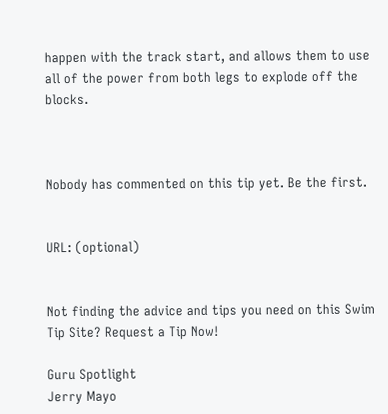happen with the track start, and allows them to use all of the power from both legs to explode off the blocks.



Nobody has commented on this tip yet. Be the first.


URL: (optional)


Not finding the advice and tips you need on this Swim Tip Site? Request a Tip Now!

Guru Spotlight
Jerry Mayo